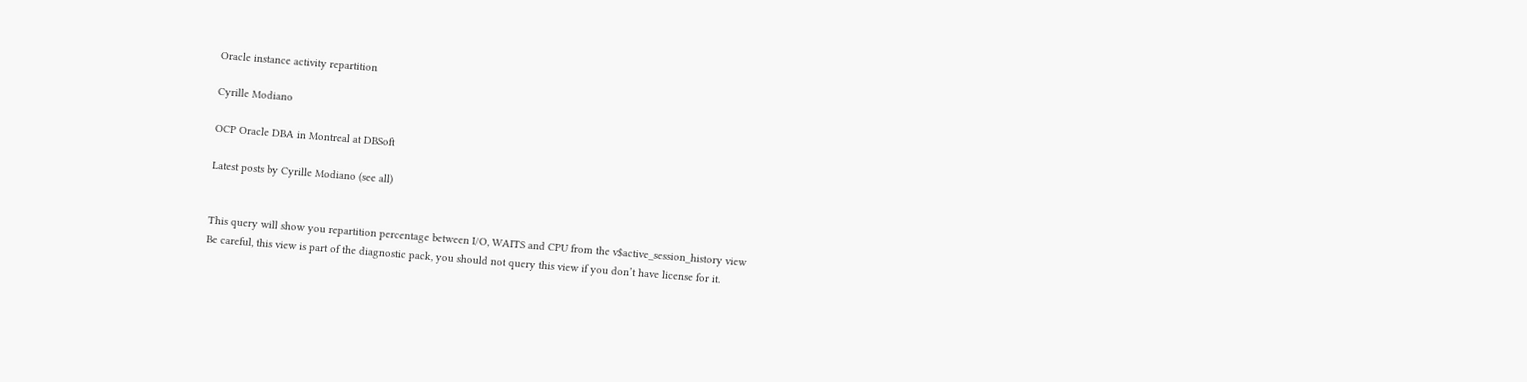Oracle instance activity repartition

Cyrille Modiano

OCP Oracle DBA in Montreal at DBSoft

Latest posts by Cyrille Modiano (see all)


This query will show you repartition percentage between I/O, WAITS and CPU from the v$active_session_history view
Be careful, this view is part of the diagnostic pack, you should not query this view if you don’t have license for it.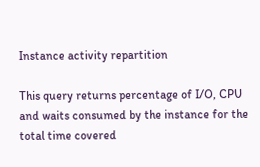Instance activity repartition

This query returns percentage of I/O, CPU and waits consumed by the instance for the total time covered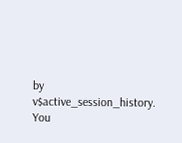by v$active_session_history. You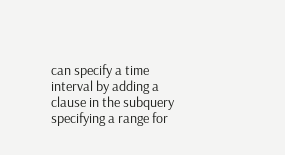can specify a time interval by adding a clause in the subquery specifying a range for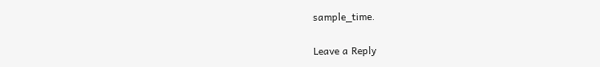sample_time.

Leave a Reply